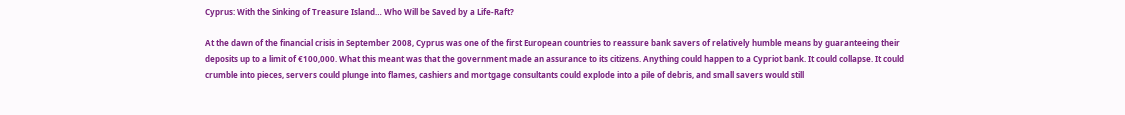Cyprus: With the Sinking of Treasure Island… Who Will be Saved by a Life-Raft?

At the dawn of the financial crisis in September 2008, Cyprus was one of the first European countries to reassure bank savers of relatively humble means by guaranteeing their deposits up to a limit of €100,000. What this meant was that the government made an assurance to its citizens. Anything could happen to a Cypriot bank. It could collapse. It could crumble into pieces, servers could plunge into flames, cashiers and mortgage consultants could explode into a pile of debris, and small savers would still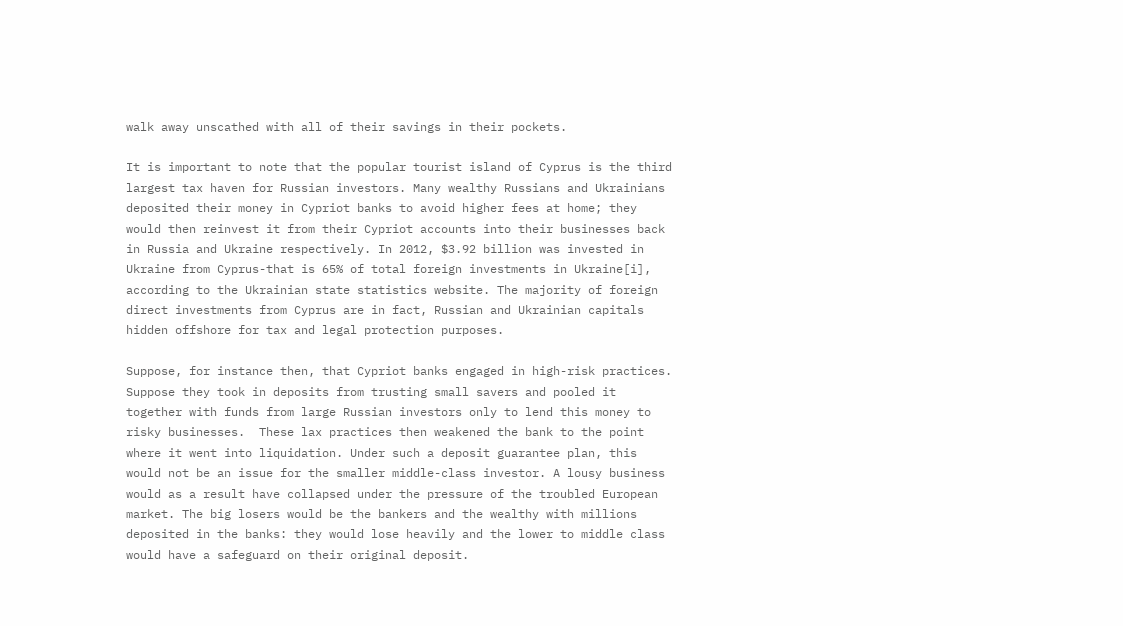walk away unscathed with all of their savings in their pockets.

It is important to note that the popular tourist island of Cyprus is the third largest tax haven for Russian investors. Many wealthy Russians and Ukrainians deposited their money in Cypriot banks to avoid higher fees at home; they would then reinvest it from their Cypriot accounts into their businesses back in Russia and Ukraine respectively. In 2012, $3.92 billion was invested in Ukraine from Cyprus-that is 65% of total foreign investments in Ukraine[i], according to the Ukrainian state statistics website. The majority of foreign direct investments from Cyprus are in fact, Russian and Ukrainian capitals hidden offshore for tax and legal protection purposes.

Suppose, for instance then, that Cypriot banks engaged in high-risk practices. Suppose they took in deposits from trusting small savers and pooled it together with funds from large Russian investors only to lend this money to risky businesses.  These lax practices then weakened the bank to the point where it went into liquidation. Under such a deposit guarantee plan, this would not be an issue for the smaller middle-class investor. A lousy business would as a result have collapsed under the pressure of the troubled European market. The big losers would be the bankers and the wealthy with millions deposited in the banks: they would lose heavily and the lower to middle class would have a safeguard on their original deposit.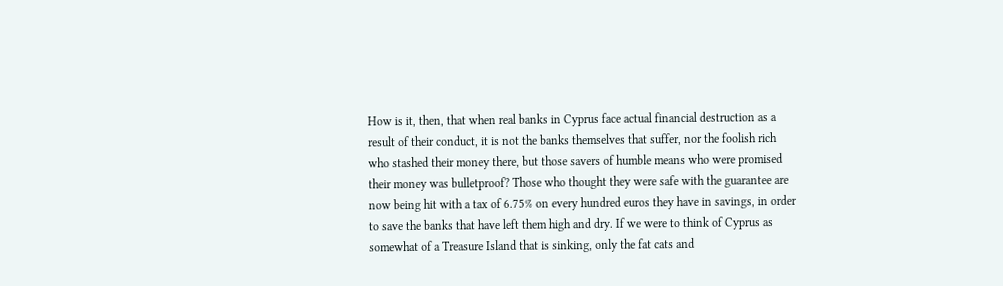How is it, then, that when real banks in Cyprus face actual financial destruction as a result of their conduct, it is not the banks themselves that suffer, nor the foolish rich who stashed their money there, but those savers of humble means who were promised their money was bulletproof? Those who thought they were safe with the guarantee are now being hit with a tax of 6.75% on every hundred euros they have in savings, in order to save the banks that have left them high and dry. If we were to think of Cyprus as somewhat of a Treasure Island that is sinking, only the fat cats and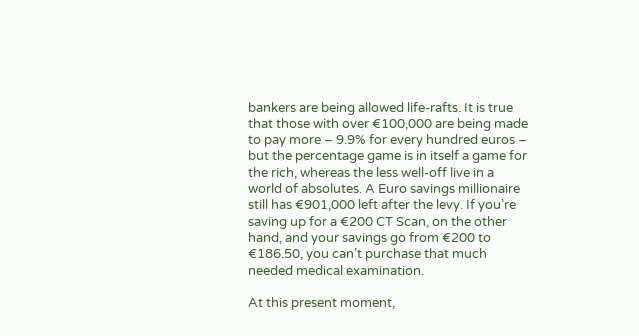bankers are being allowed life-rafts. It is true that those with over €100,000 are being made to pay more – 9.9% for every hundred euros – but the percentage game is in itself a game for the rich, whereas the less well-off live in a world of absolutes. A Euro savings millionaire still has €901,000 left after the levy. If you’re saving up for a €200 CT Scan, on the other hand, and your savings go from €200 to €186.50, you can’t purchase that much needed medical examination.

At this present moment,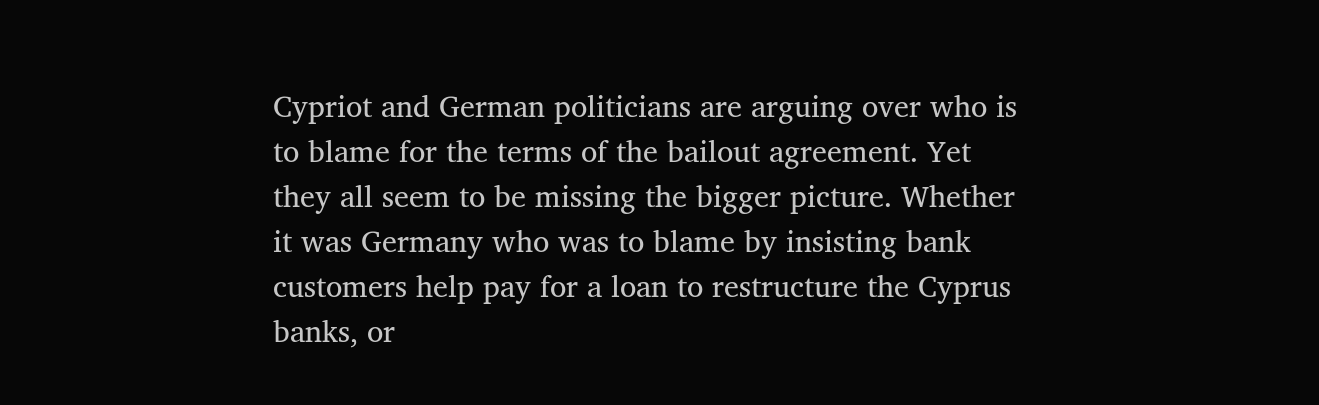Cypriot and German politicians are arguing over who is to blame for the terms of the bailout agreement. Yet they all seem to be missing the bigger picture. Whether it was Germany who was to blame by insisting bank customers help pay for a loan to restructure the Cyprus banks, or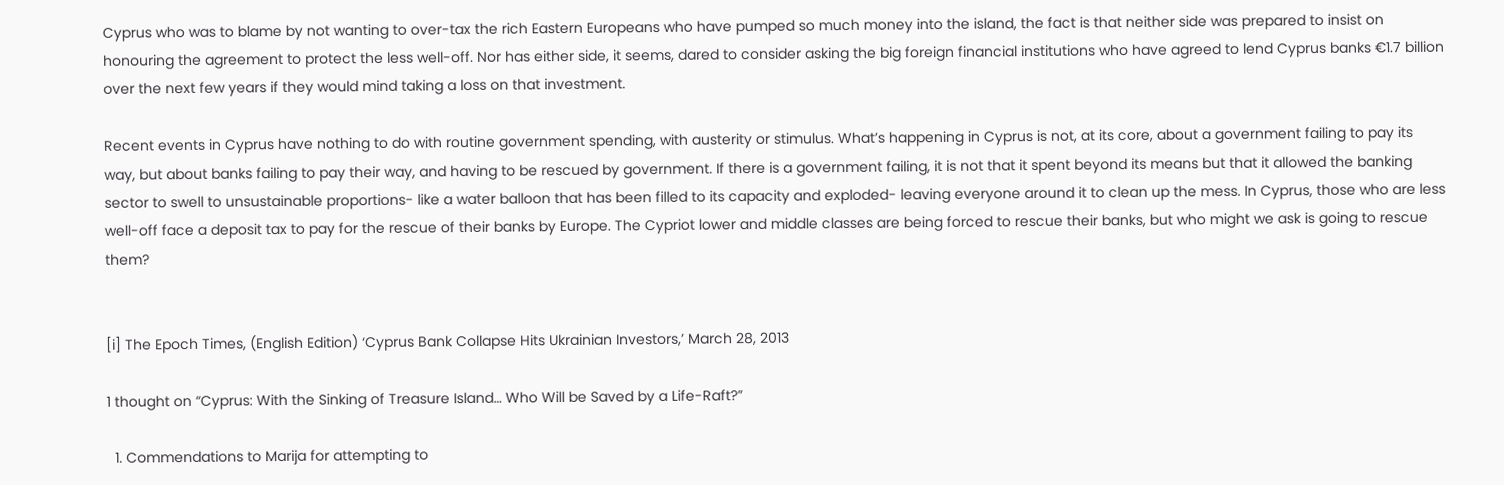Cyprus who was to blame by not wanting to over-tax the rich Eastern Europeans who have pumped so much money into the island, the fact is that neither side was prepared to insist on honouring the agreement to protect the less well-off. Nor has either side, it seems, dared to consider asking the big foreign financial institutions who have agreed to lend Cyprus banks €1.7 billion over the next few years if they would mind taking a loss on that investment.

Recent events in Cyprus have nothing to do with routine government spending, with austerity or stimulus. What’s happening in Cyprus is not, at its core, about a government failing to pay its way, but about banks failing to pay their way, and having to be rescued by government. If there is a government failing, it is not that it spent beyond its means but that it allowed the banking sector to swell to unsustainable proportions- like a water balloon that has been filled to its capacity and exploded- leaving everyone around it to clean up the mess. In Cyprus, those who are less well-off face a deposit tax to pay for the rescue of their banks by Europe. The Cypriot lower and middle classes are being forced to rescue their banks, but who might we ask is going to rescue them?


[i] The Epoch Times, (English Edition) ‘Cyprus Bank Collapse Hits Ukrainian Investors,’ March 28, 2013

1 thought on “Cyprus: With the Sinking of Treasure Island… Who Will be Saved by a Life-Raft?”

  1. Commendations to Marija for attempting to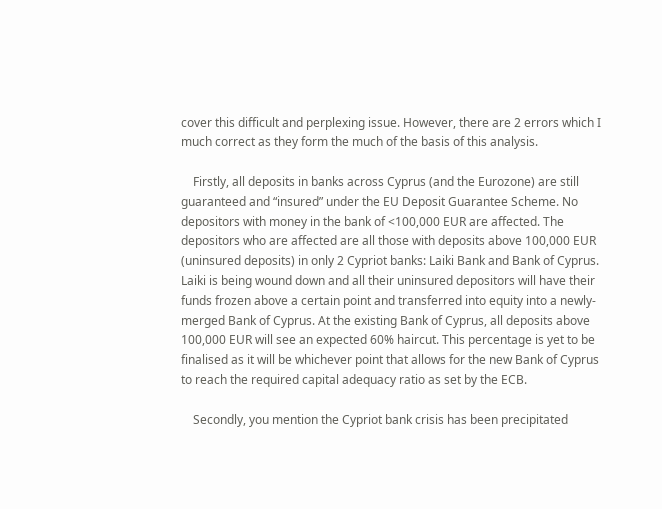cover this difficult and perplexing issue. However, there are 2 errors which I much correct as they form the much of the basis of this analysis.

    Firstly, all deposits in banks across Cyprus (and the Eurozone) are still guaranteed and “insured” under the EU Deposit Guarantee Scheme. No depositors with money in the bank of <100,000 EUR are affected. The depositors who are affected are all those with deposits above 100,000 EUR (uninsured deposits) in only 2 Cypriot banks: Laiki Bank and Bank of Cyprus. Laiki is being wound down and all their uninsured depositors will have their funds frozen above a certain point and transferred into equity into a newly-merged Bank of Cyprus. At the existing Bank of Cyprus, all deposits above 100,000 EUR will see an expected 60% haircut. This percentage is yet to be finalised as it will be whichever point that allows for the new Bank of Cyprus to reach the required capital adequacy ratio as set by the ECB.

    Secondly, you mention the Cypriot bank crisis has been precipitated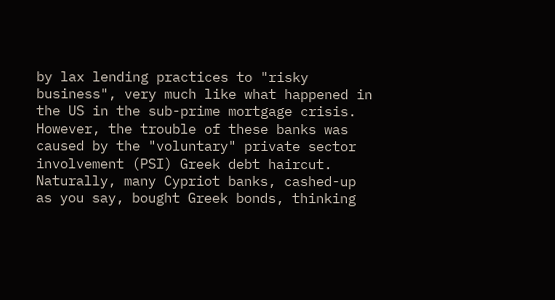by lax lending practices to "risky business", very much like what happened in the US in the sub-prime mortgage crisis. However, the trouble of these banks was caused by the "voluntary" private sector involvement (PSI) Greek debt haircut. Naturally, many Cypriot banks, cashed-up as you say, bought Greek bonds, thinking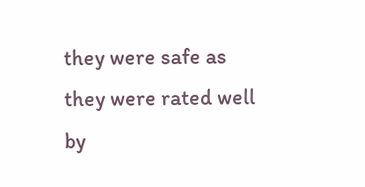they were safe as they were rated well by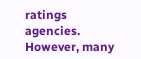ratings agencies. However, many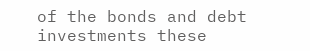of the bonds and debt investments these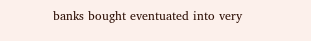banks bought eventuated into very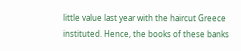little value last year with the haircut Greece instituted. Hence, the books of these banks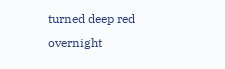turned deep red overnight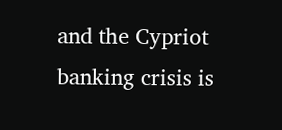and the Cypriot banking crisis is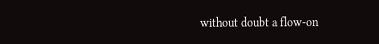without doubt a flow-on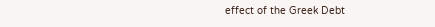effect of the Greek Debt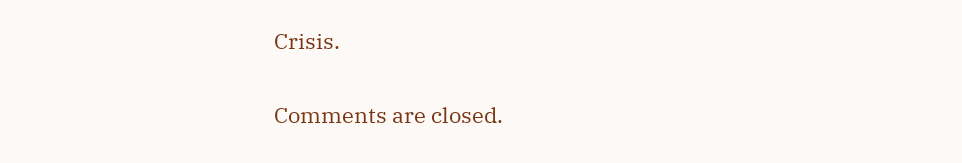Crisis.

Comments are closed.